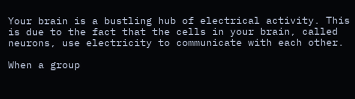Your brain is a bustling hub of electrical activity. This is due to the fact that the cells in your brain, called neurons, use electricity to communicate with each other.

When a group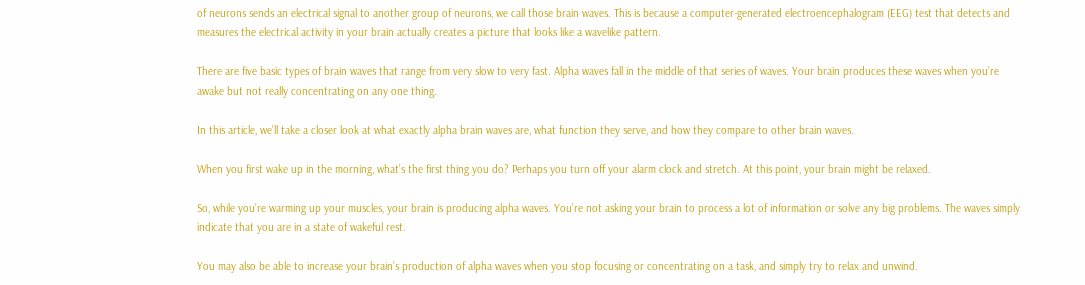of neurons sends an electrical signal to another group of neurons, we call those brain waves. This is because a computer-generated electroencephalogram (EEG) test that detects and measures the electrical activity in your brain actually creates a picture that looks like a wavelike pattern.

There are five basic types of brain waves that range from very slow to very fast. Alpha waves fall in the middle of that series of waves. Your brain produces these waves when you’re awake but not really concentrating on any one thing.

In this article, we’ll take a closer look at what exactly alpha brain waves are, what function they serve, and how they compare to other brain waves.

When you first wake up in the morning, what’s the first thing you do? Perhaps you turn off your alarm clock and stretch. At this point, your brain might be relaxed.

So, while you’re warming up your muscles, your brain is producing alpha waves. You’re not asking your brain to process a lot of information or solve any big problems. The waves simply indicate that you are in a state of wakeful rest.

You may also be able to increase your brain’s production of alpha waves when you stop focusing or concentrating on a task, and simply try to relax and unwind.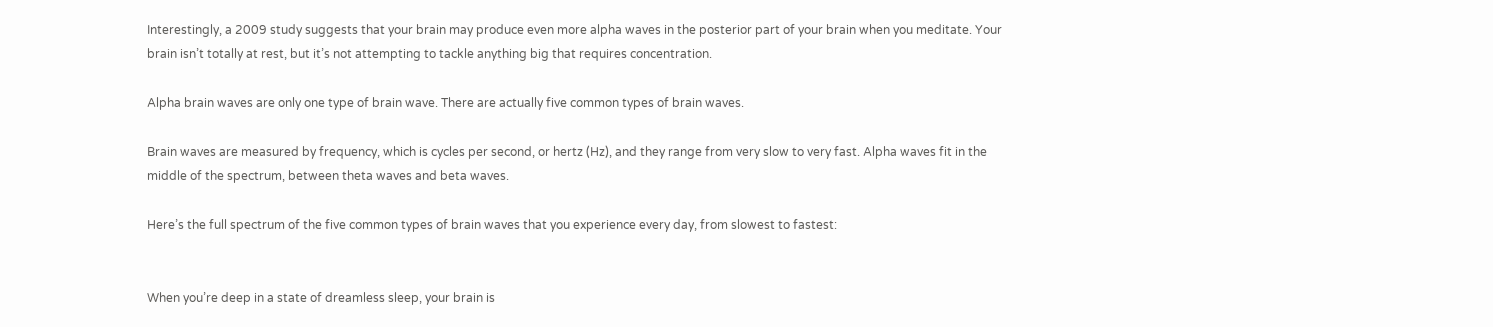Interestingly, a 2009 study suggests that your brain may produce even more alpha waves in the posterior part of your brain when you meditate. Your brain isn’t totally at rest, but it’s not attempting to tackle anything big that requires concentration.

Alpha brain waves are only one type of brain wave. There are actually five common types of brain waves.

Brain waves are measured by frequency, which is cycles per second, or hertz (Hz), and they range from very slow to very fast. Alpha waves fit in the middle of the spectrum, between theta waves and beta waves.

Here’s the full spectrum of the five common types of brain waves that you experience every day, from slowest to fastest:


When you’re deep in a state of dreamless sleep, your brain is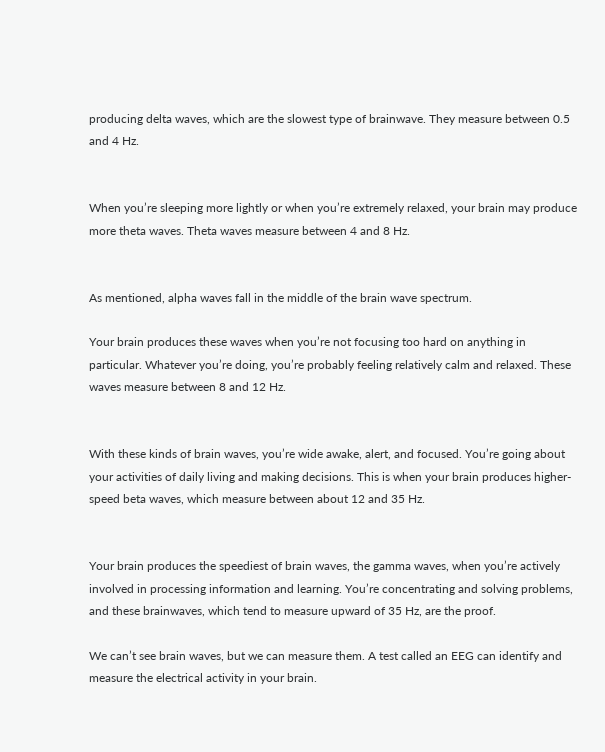producing delta waves, which are the slowest type of brainwave. They measure between 0.5 and 4 Hz.


When you’re sleeping more lightly or when you’re extremely relaxed, your brain may produce more theta waves. Theta waves measure between 4 and 8 Hz.


As mentioned, alpha waves fall in the middle of the brain wave spectrum.

Your brain produces these waves when you’re not focusing too hard on anything in particular. Whatever you’re doing, you’re probably feeling relatively calm and relaxed. These waves measure between 8 and 12 Hz.


With these kinds of brain waves, you’re wide awake, alert, and focused. You’re going about your activities of daily living and making decisions. This is when your brain produces higher-speed beta waves, which measure between about 12 and 35 Hz.


Your brain produces the speediest of brain waves, the gamma waves, when you’re actively involved in processing information and learning. You’re concentrating and solving problems, and these brainwaves, which tend to measure upward of 35 Hz, are the proof.

We can’t see brain waves, but we can measure them. A test called an EEG can identify and measure the electrical activity in your brain.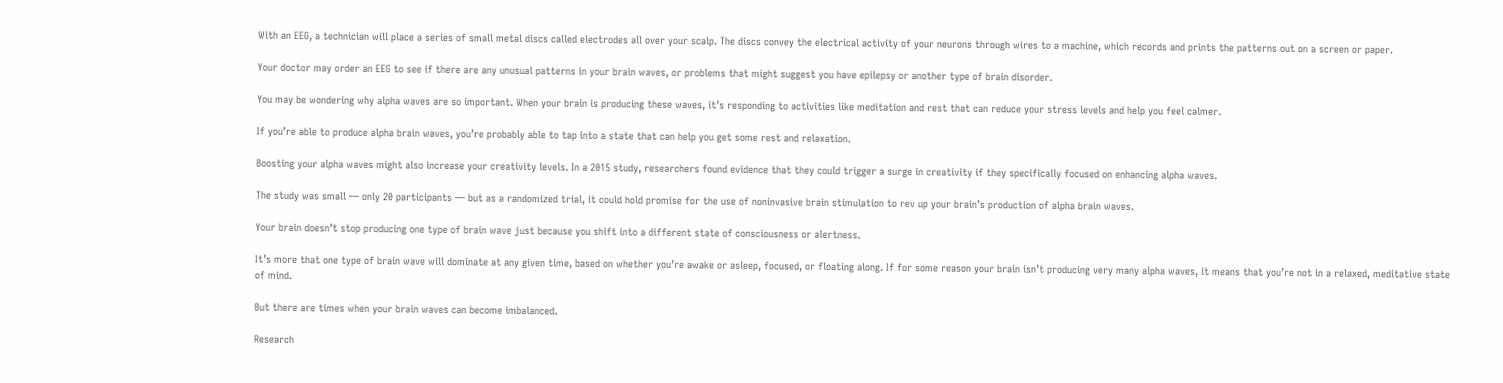With an EEG, a technician will place a series of small metal discs called electrodes all over your scalp. The discs convey the electrical activity of your neurons through wires to a machine, which records and prints the patterns out on a screen or paper.

Your doctor may order an EEG to see if there are any unusual patterns in your brain waves, or problems that might suggest you have epilepsy or another type of brain disorder.

You may be wondering why alpha waves are so important. When your brain is producing these waves, it’s responding to activities like meditation and rest that can reduce your stress levels and help you feel calmer.

If you’re able to produce alpha brain waves, you’re probably able to tap into a state that can help you get some rest and relaxation.

Boosting your alpha waves might also increase your creativity levels. In a 2015 study, researchers found evidence that they could trigger a surge in creativity if they specifically focused on enhancing alpha waves.

The study was small — only 20 participants — but as a randomized trial, it could hold promise for the use of noninvasive brain stimulation to rev up your brain’s production of alpha brain waves.

Your brain doesn’t stop producing one type of brain wave just because you shift into a different state of consciousness or alertness.

It’s more that one type of brain wave will dominate at any given time, based on whether you’re awake or asleep, focused, or floating along. If for some reason your brain isn’t producing very many alpha waves, it means that you’re not in a relaxed, meditative state of mind.

But there are times when your brain waves can become imbalanced.

Research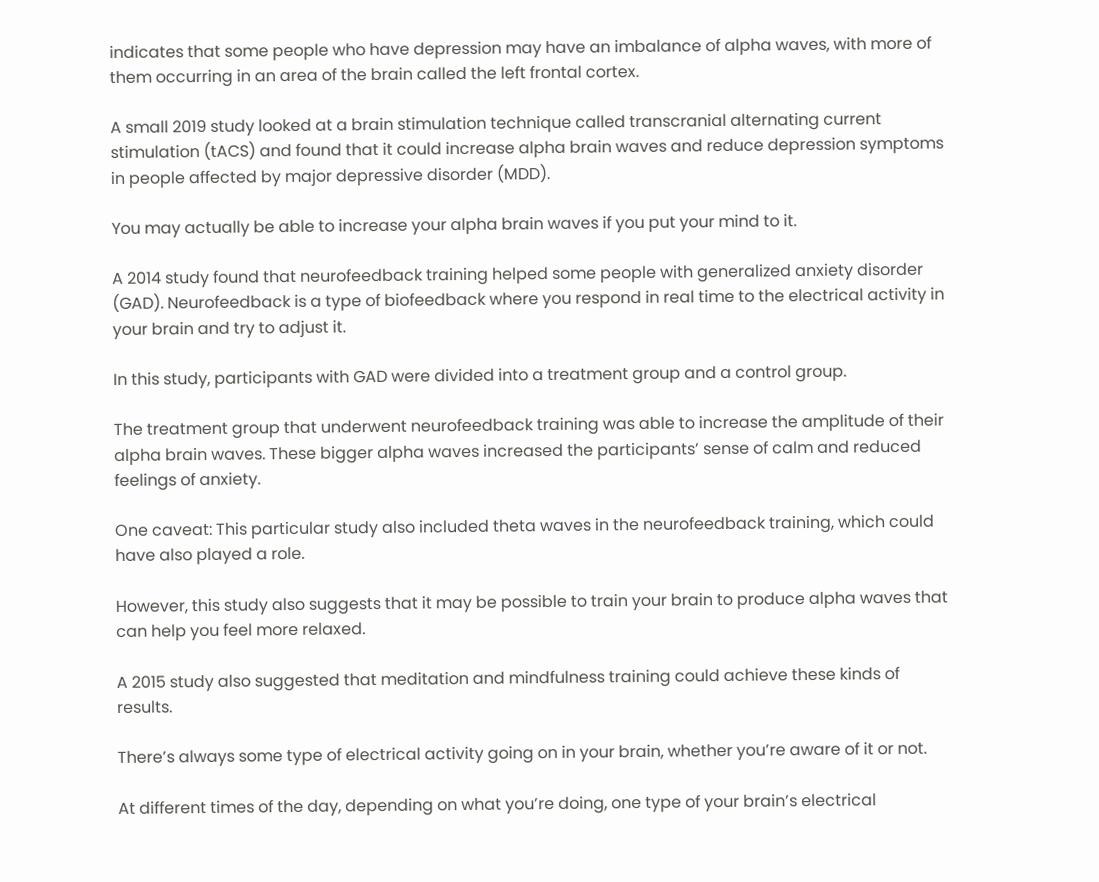indicates that some people who have depression may have an imbalance of alpha waves, with more of them occurring in an area of the brain called the left frontal cortex.

A small 2019 study looked at a brain stimulation technique called transcranial alternating current stimulation (tACS) and found that it could increase alpha brain waves and reduce depression symptoms in people affected by major depressive disorder (MDD).

You may actually be able to increase your alpha brain waves if you put your mind to it.

A 2014 study found that neurofeedback training helped some people with generalized anxiety disorder (GAD). Neurofeedback is a type of biofeedback where you respond in real time to the electrical activity in your brain and try to adjust it.

In this study, participants with GAD were divided into a treatment group and a control group.

The treatment group that underwent neurofeedback training was able to increase the amplitude of their alpha brain waves. These bigger alpha waves increased the participants’ sense of calm and reduced feelings of anxiety.

One caveat: This particular study also included theta waves in the neurofeedback training, which could have also played a role.

However, this study also suggests that it may be possible to train your brain to produce alpha waves that can help you feel more relaxed.

A 2015 study also suggested that meditation and mindfulness training could achieve these kinds of results.

There’s always some type of electrical activity going on in your brain, whether you’re aware of it or not.

At different times of the day, depending on what you’re doing, one type of your brain’s electrical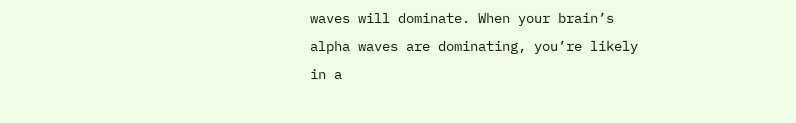waves will dominate. When your brain’s alpha waves are dominating, you’re likely in a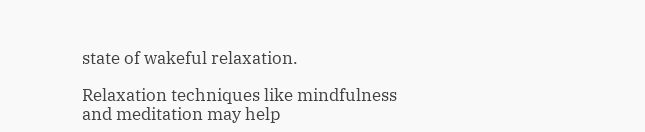state of wakeful relaxation.

Relaxation techniques like mindfulness and meditation may help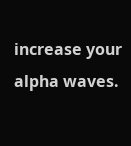increase your alpha waves.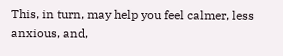This, in turn, may help you feel calmer, less anxious, and,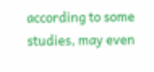according to some studies, may even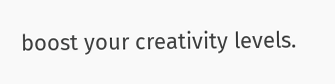boost your creativity levels.